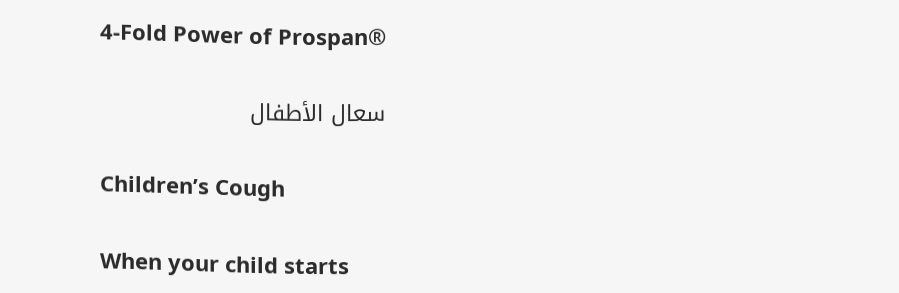4-Fold Power of Prospan®

سعال الأطفال

Children’s Cough

When your child starts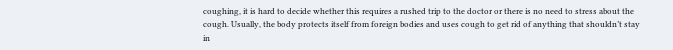coughing, it is hard to decide whether this requires a rushed trip to the doctor or there is no need to stress about the cough. Usually, the body protects itself from foreign bodies and uses cough to get rid of anything that shouldn’t stay in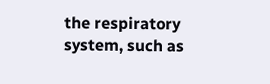the respiratory system, such as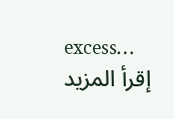excess…
إقرأ المزيد